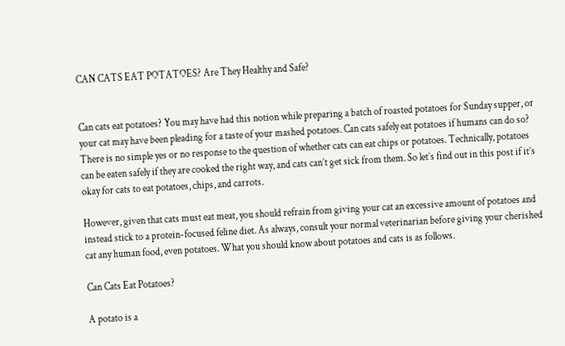CAN CATS EAT POTATOES? Are They Healthy and Safe?


Can cats eat potatoes? You may have had this notion while preparing a batch of roasted potatoes for Sunday supper, or your cat may have been pleading for a taste of your mashed potatoes. Can cats safely eat potatoes if humans can do so? There is no simple yes or no response to the question of whether cats can eat chips or potatoes. Technically, potatoes can be eaten safely if they are cooked the right way, and cats can’t get sick from them. So let’s find out in this post if it’s okay for cats to eat potatoes, chips, and carrots.

However, given that cats must eat meat, you should refrain from giving your cat an excessive amount of potatoes and instead stick to a protein-focused feline diet. As always, consult your normal veterinarian before giving your cherished cat any human food, even potatoes. What you should know about potatoes and cats is as follows.

Can Cats Eat Potatoes?

A potato is a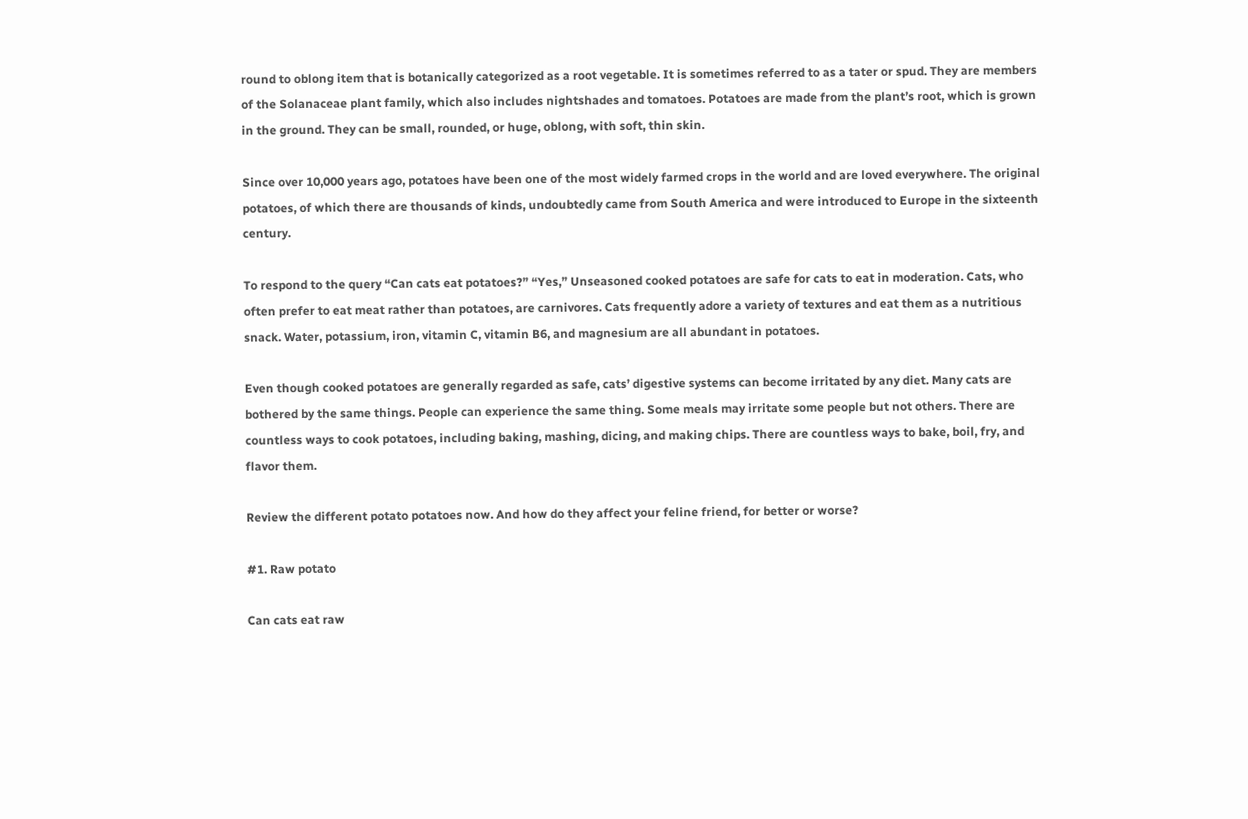round to oblong item that is botanically categorized as a root vegetable. It is sometimes referred to as a tater or spud. They are members of the Solanaceae plant family, which also includes nightshades and tomatoes. Potatoes are made from the plant’s root, which is grown in the ground. They can be small, rounded, or huge, oblong, with soft, thin skin.

Since over 10,000 years ago, potatoes have been one of the most widely farmed crops in the world and are loved everywhere. The original potatoes, of which there are thousands of kinds, undoubtedly came from South America and were introduced to Europe in the sixteenth century.

To respond to the query “Can cats eat potatoes?” “Yes,” Unseasoned cooked potatoes are safe for cats to eat in moderation. Cats, who often prefer to eat meat rather than potatoes, are carnivores. Cats frequently adore a variety of textures and eat them as a nutritious snack. Water, potassium, iron, vitamin C, vitamin B6, and magnesium are all abundant in potatoes.

Even though cooked potatoes are generally regarded as safe, cats’ digestive systems can become irritated by any diet. Many cats are bothered by the same things. People can experience the same thing. Some meals may irritate some people but not others. There are countless ways to cook potatoes, including baking, mashing, dicing, and making chips. There are countless ways to bake, boil, fry, and flavor them.

Review the different potato potatoes now. And how do they affect your feline friend, for better or worse?

#1. Raw potato

Can cats eat raw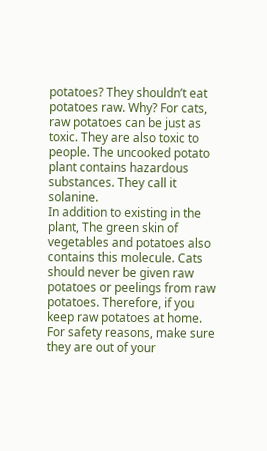potatoes? They shouldn’t eat potatoes raw. Why? For cats, raw potatoes can be just as toxic. They are also toxic to people. The uncooked potato plant contains hazardous substances. They call it solanine.
In addition to existing in the plant, The green skin of vegetables and potatoes also contains this molecule. Cats should never be given raw potatoes or peelings from raw potatoes. Therefore, if you keep raw potatoes at home. For safety reasons, make sure they are out of your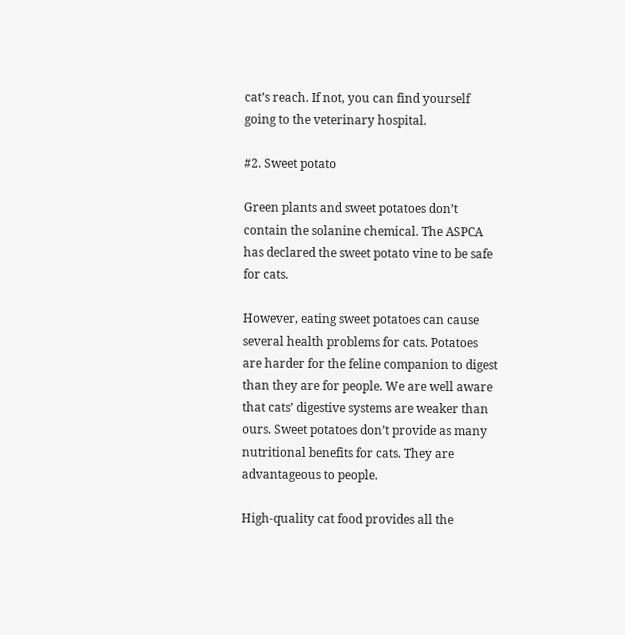cat’s reach. If not, you can find yourself going to the veterinary hospital.

#2. Sweet potato

Green plants and sweet potatoes don’t contain the solanine chemical. The ASPCA has declared the sweet potato vine to be safe for cats.

However, eating sweet potatoes can cause several health problems for cats. Potatoes are harder for the feline companion to digest than they are for people. We are well aware that cats’ digestive systems are weaker than ours. Sweet potatoes don’t provide as many nutritional benefits for cats. They are advantageous to people.

High-quality cat food provides all the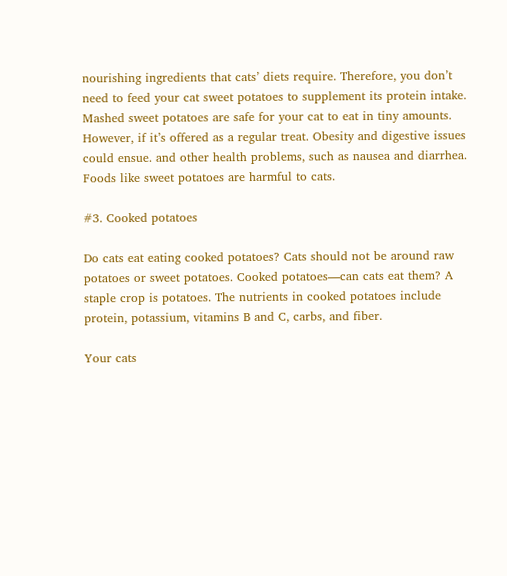nourishing ingredients that cats’ diets require. Therefore, you don’t need to feed your cat sweet potatoes to supplement its protein intake. Mashed sweet potatoes are safe for your cat to eat in tiny amounts. However, if it’s offered as a regular treat. Obesity and digestive issues could ensue. and other health problems, such as nausea and diarrhea. Foods like sweet potatoes are harmful to cats.

#3. Cooked potatoes

Do cats eat eating cooked potatoes? Cats should not be around raw potatoes or sweet potatoes. Cooked potatoes—can cats eat them? A staple crop is potatoes. The nutrients in cooked potatoes include protein, potassium, vitamins B and C, carbs, and fiber.

Your cats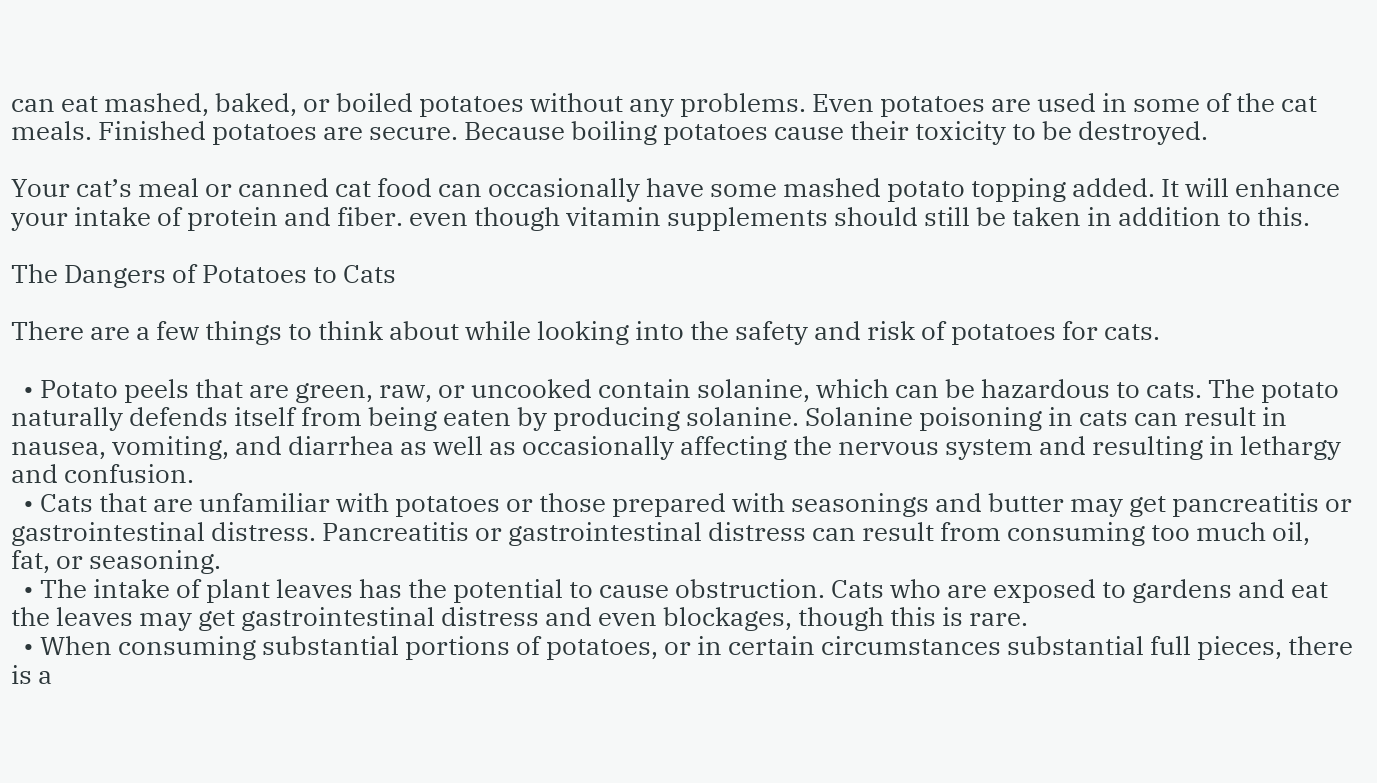can eat mashed, baked, or boiled potatoes without any problems. Even potatoes are used in some of the cat meals. Finished potatoes are secure. Because boiling potatoes cause their toxicity to be destroyed.

Your cat’s meal or canned cat food can occasionally have some mashed potato topping added. It will enhance your intake of protein and fiber. even though vitamin supplements should still be taken in addition to this.

The Dangers of Potatoes to Cats

There are a few things to think about while looking into the safety and risk of potatoes for cats.

  • Potato peels that are green, raw, or uncooked contain solanine, which can be hazardous to cats. The potato naturally defends itself from being eaten by producing solanine. Solanine poisoning in cats can result in nausea, vomiting, and diarrhea as well as occasionally affecting the nervous system and resulting in lethargy and confusion.
  • Cats that are unfamiliar with potatoes or those prepared with seasonings and butter may get pancreatitis or gastrointestinal distress. Pancreatitis or gastrointestinal distress can result from consuming too much oil, fat, or seasoning.
  • The intake of plant leaves has the potential to cause obstruction. Cats who are exposed to gardens and eat the leaves may get gastrointestinal distress and even blockages, though this is rare.
  • When consuming substantial portions of potatoes, or in certain circumstances substantial full pieces, there is a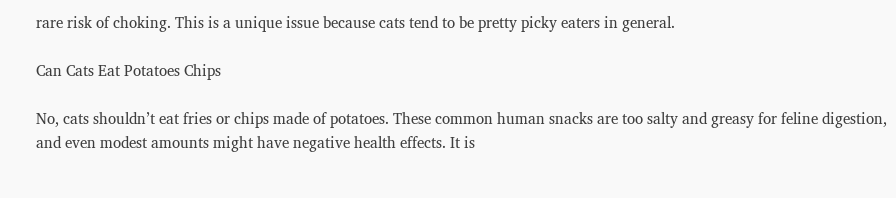rare risk of choking. This is a unique issue because cats tend to be pretty picky eaters in general.

Can Cats Eat Potatoes Chips

No, cats shouldn’t eat fries or chips made of potatoes. These common human snacks are too salty and greasy for feline digestion, and even modest amounts might have negative health effects. It is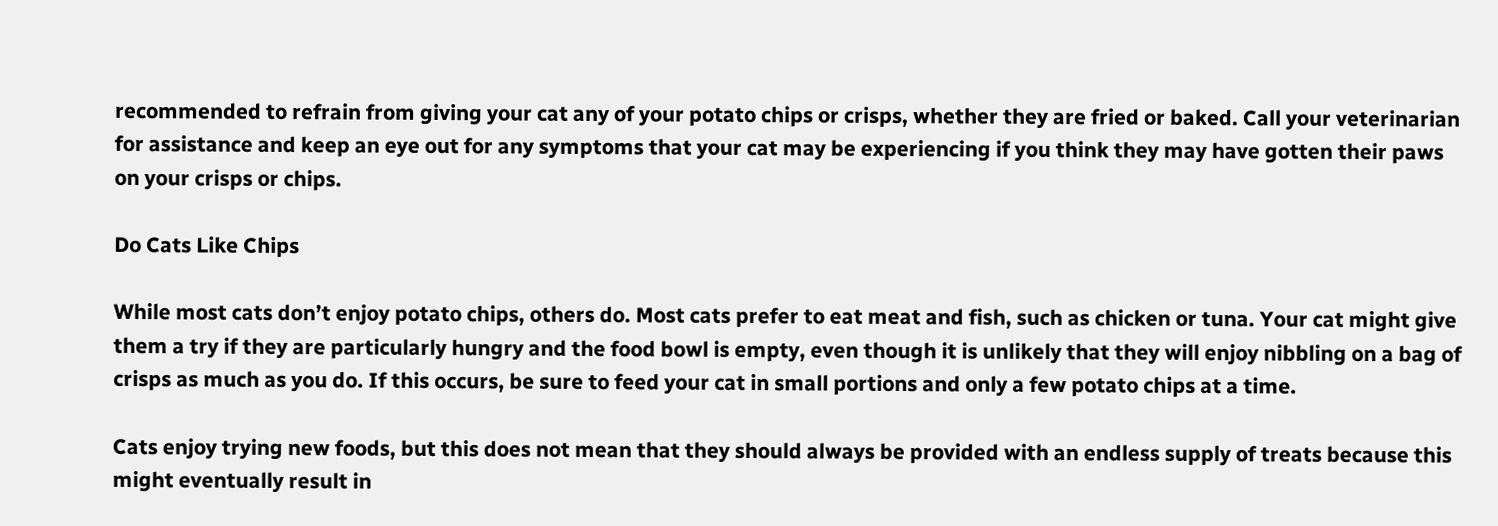recommended to refrain from giving your cat any of your potato chips or crisps, whether they are fried or baked. Call your veterinarian for assistance and keep an eye out for any symptoms that your cat may be experiencing if you think they may have gotten their paws on your crisps or chips.

Do Cats Like Chips

While most cats don’t enjoy potato chips, others do. Most cats prefer to eat meat and fish, such as chicken or tuna. Your cat might give them a try if they are particularly hungry and the food bowl is empty, even though it is unlikely that they will enjoy nibbling on a bag of crisps as much as you do. If this occurs, be sure to feed your cat in small portions and only a few potato chips at a time.

Cats enjoy trying new foods, but this does not mean that they should always be provided with an endless supply of treats because this might eventually result in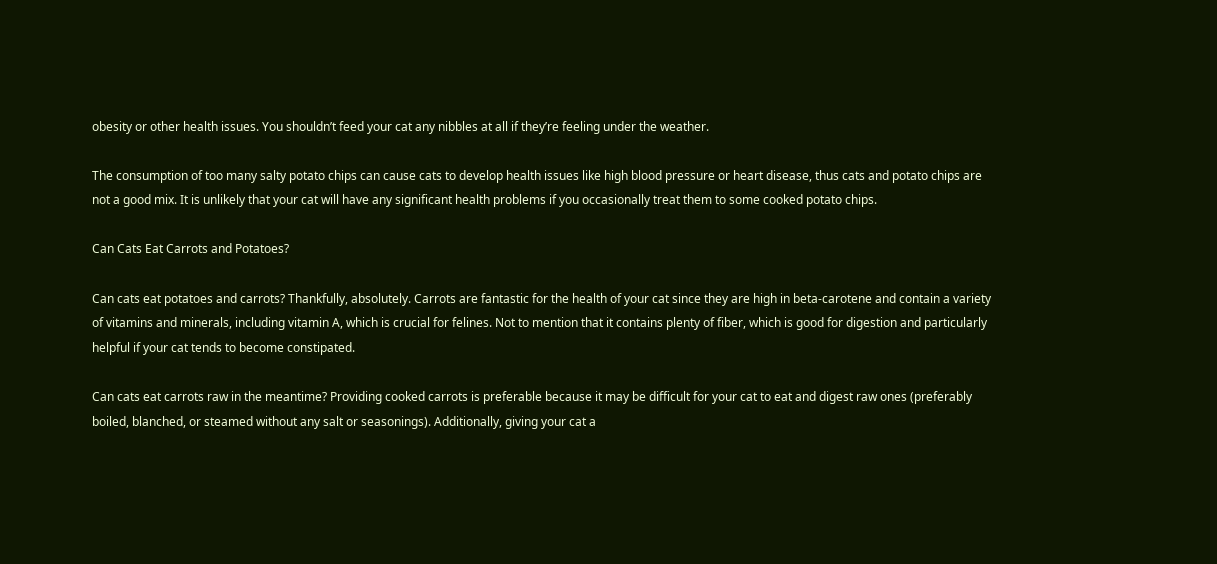obesity or other health issues. You shouldn’t feed your cat any nibbles at all if they’re feeling under the weather.

The consumption of too many salty potato chips can cause cats to develop health issues like high blood pressure or heart disease, thus cats and potato chips are not a good mix. It is unlikely that your cat will have any significant health problems if you occasionally treat them to some cooked potato chips.

Can Cats Eat Carrots and Potatoes?

Can cats eat potatoes and carrots? Thankfully, absolutely. Carrots are fantastic for the health of your cat since they are high in beta-carotene and contain a variety of vitamins and minerals, including vitamin A, which is crucial for felines. Not to mention that it contains plenty of fiber, which is good for digestion and particularly helpful if your cat tends to become constipated.

Can cats eat carrots raw in the meantime? Providing cooked carrots is preferable because it may be difficult for your cat to eat and digest raw ones (preferably boiled, blanched, or steamed without any salt or seasonings). Additionally, giving your cat a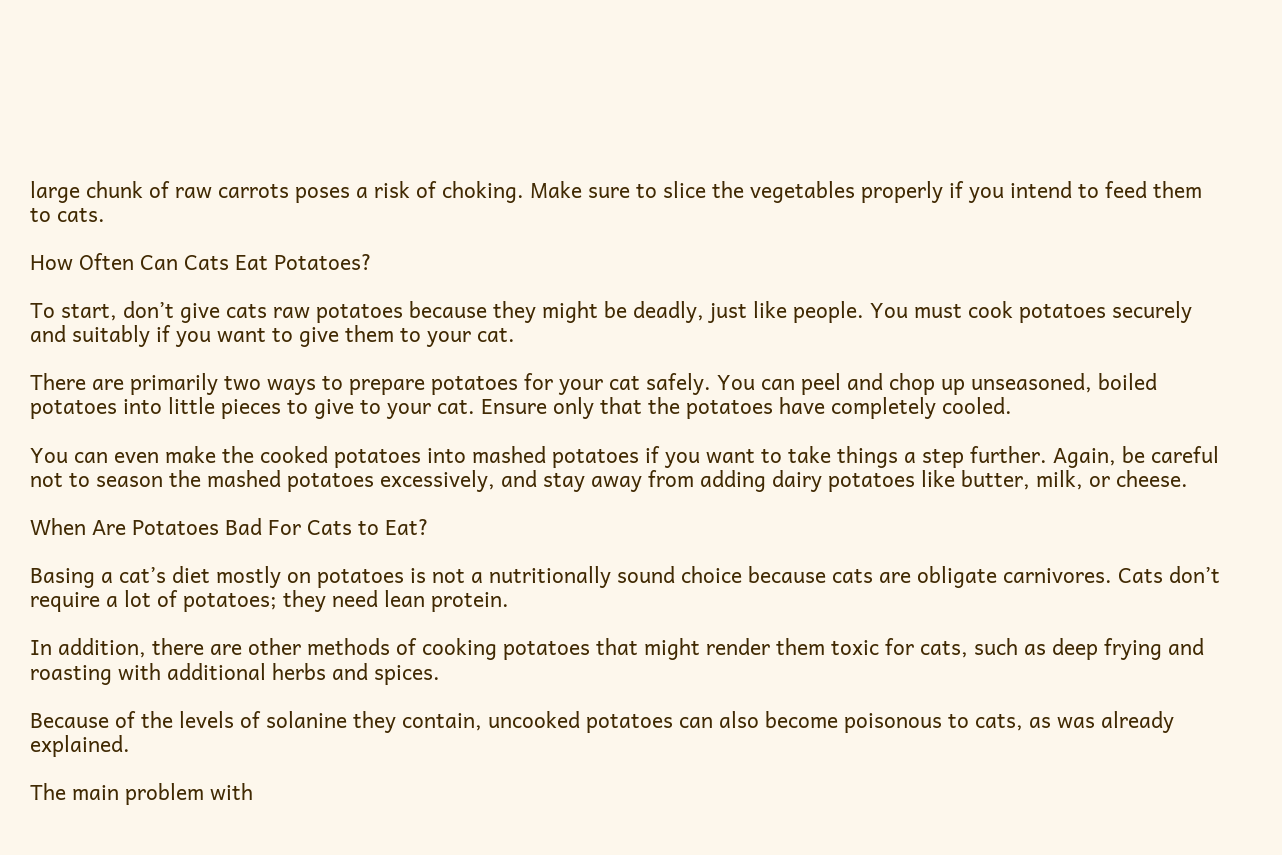large chunk of raw carrots poses a risk of choking. Make sure to slice the vegetables properly if you intend to feed them to cats.

How Often Can Cats Eat Potatoes?

To start, don’t give cats raw potatoes because they might be deadly, just like people. You must cook potatoes securely and suitably if you want to give them to your cat.

There are primarily two ways to prepare potatoes for your cat safely. You can peel and chop up unseasoned, boiled potatoes into little pieces to give to your cat. Ensure only that the potatoes have completely cooled.

You can even make the cooked potatoes into mashed potatoes if you want to take things a step further. Again, be careful not to season the mashed potatoes excessively, and stay away from adding dairy potatoes like butter, milk, or cheese.

When Are Potatoes Bad For Cats to Eat?

Basing a cat’s diet mostly on potatoes is not a nutritionally sound choice because cats are obligate carnivores. Cats don’t require a lot of potatoes; they need lean protein.

In addition, there are other methods of cooking potatoes that might render them toxic for cats, such as deep frying and roasting with additional herbs and spices.

Because of the levels of solanine they contain, uncooked potatoes can also become poisonous to cats, as was already explained.

The main problem with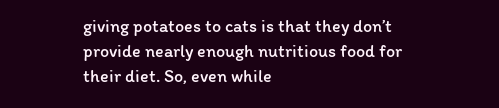giving potatoes to cats is that they don’t provide nearly enough nutritious food for their diet. So, even while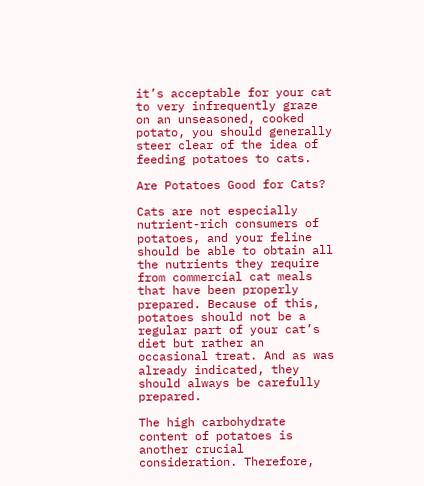it’s acceptable for your cat to very infrequently graze on an unseasoned, cooked potato, you should generally steer clear of the idea of feeding potatoes to cats.

Are Potatoes Good for Cats?

Cats are not especially nutrient-rich consumers of potatoes, and your feline should be able to obtain all the nutrients they require from commercial cat meals that have been properly prepared. Because of this, potatoes should not be a regular part of your cat’s diet but rather an occasional treat. And as was already indicated, they should always be carefully prepared.

The high carbohydrate content of potatoes is another crucial consideration. Therefore,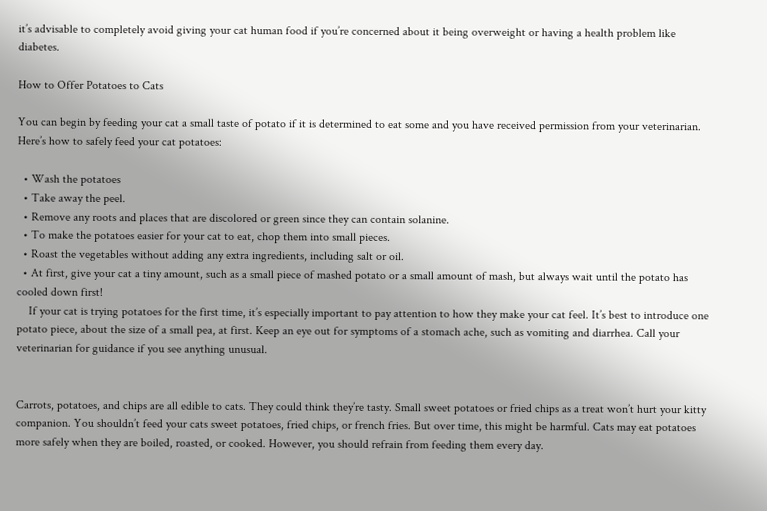it’s advisable to completely avoid giving your cat human food if you’re concerned about it being overweight or having a health problem like diabetes.

How to Offer Potatoes to Cats

You can begin by feeding your cat a small taste of potato if it is determined to eat some and you have received permission from your veterinarian. Here’s how to safely feed your cat potatoes:

  • Wash the potatoes
  • Take away the peel.
  • Remove any roots and places that are discolored or green since they can contain solanine.
  • To make the potatoes easier for your cat to eat, chop them into small pieces.
  • Roast the vegetables without adding any extra ingredients, including salt or oil.
  • At first, give your cat a tiny amount, such as a small piece of mashed potato or a small amount of mash, but always wait until the potato has cooled down first!
    If your cat is trying potatoes for the first time, it’s especially important to pay attention to how they make your cat feel. It’s best to introduce one potato piece, about the size of a small pea, at first. Keep an eye out for symptoms of a stomach ache, such as vomiting and diarrhea. Call your veterinarian for guidance if you see anything unusual.


Carrots, potatoes, and chips are all edible to cats. They could think they’re tasty. Small sweet potatoes or fried chips as a treat won’t hurt your kitty companion. You shouldn’t feed your cats sweet potatoes, fried chips, or french fries. But over time, this might be harmful. Cats may eat potatoes more safely when they are boiled, roasted, or cooked. However, you should refrain from feeding them every day.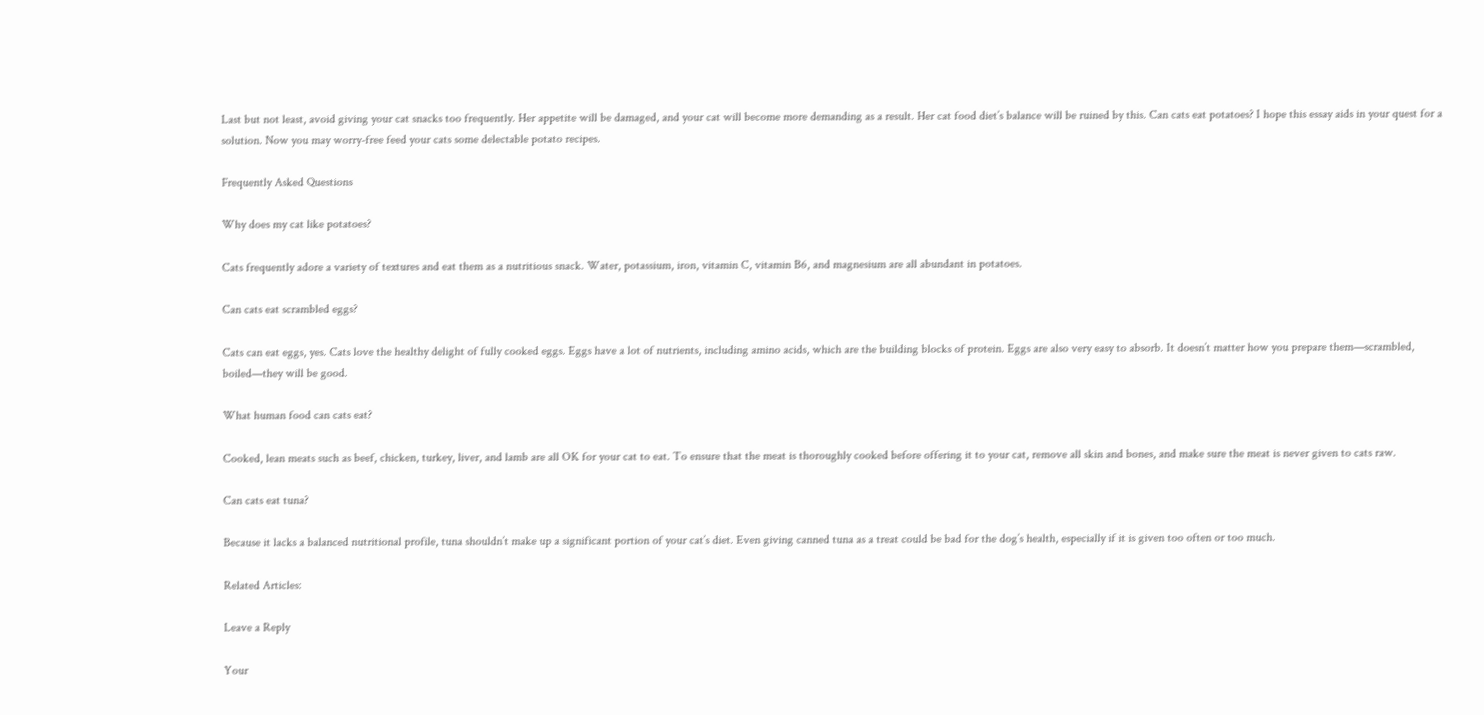Last but not least, avoid giving your cat snacks too frequently. Her appetite will be damaged, and your cat will become more demanding as a result. Her cat food diet’s balance will be ruined by this. Can cats eat potatoes? I hope this essay aids in your quest for a solution. Now you may worry-free feed your cats some delectable potato recipes.

Frequently Asked Questions

Why does my cat like potatoes?

Cats frequently adore a variety of textures and eat them as a nutritious snack. Water, potassium, iron, vitamin C, vitamin B6, and magnesium are all abundant in potatoes.

Can cats eat scrambled eggs?

Cats can eat eggs, yes. Cats love the healthy delight of fully cooked eggs. Eggs have a lot of nutrients, including amino acids, which are the building blocks of protein. Eggs are also very easy to absorb. It doesn’t matter how you prepare them—scrambled, boiled—they will be good.

What human food can cats eat?

Cooked, lean meats such as beef, chicken, turkey, liver, and lamb are all OK for your cat to eat. To ensure that the meat is thoroughly cooked before offering it to your cat, remove all skin and bones, and make sure the meat is never given to cats raw.

Can cats eat tuna?

Because it lacks a balanced nutritional profile, tuna shouldn’t make up a significant portion of your cat’s diet. Even giving canned tuna as a treat could be bad for the dog’s health, especially if it is given too often or too much.

Related Articles:

Leave a Reply

Your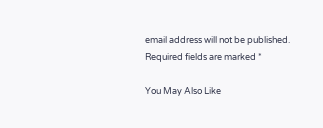email address will not be published. Required fields are marked *

You May Also Like